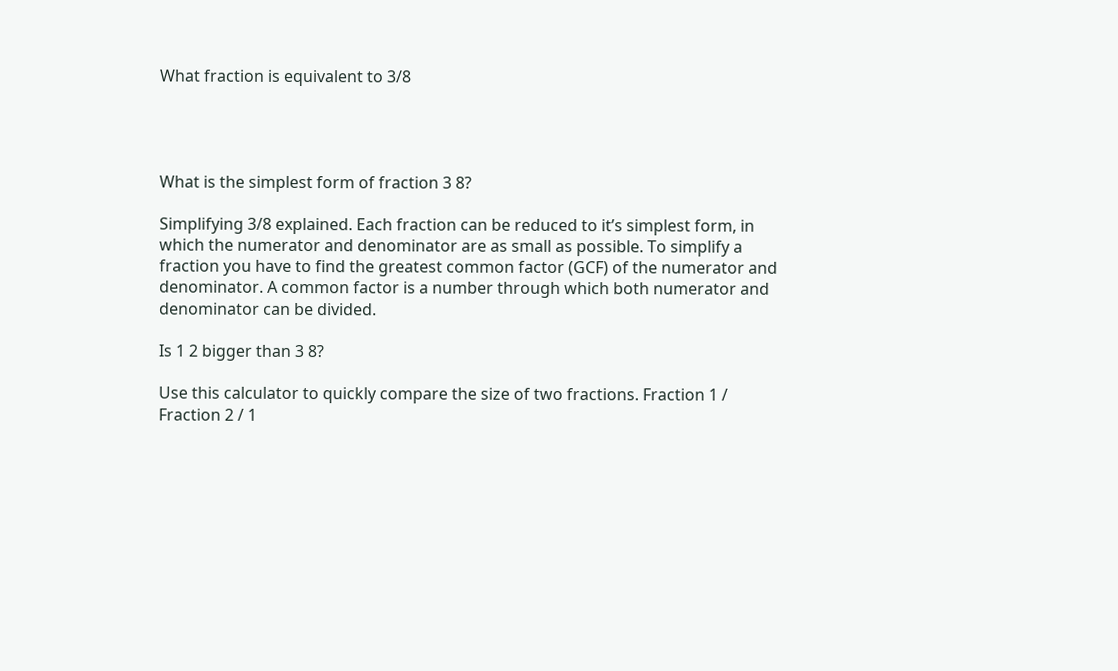What fraction is equivalent to 3/8




What is the simplest form of fraction 3 8?

Simplifying 3/8 explained. Each fraction can be reduced to it’s simplest form, in which the numerator and denominator are as small as possible. To simplify a fraction you have to find the greatest common factor (GCF) of the numerator and denominator. A common factor is a number through which both numerator and denominator can be divided.

Is 1 2 bigger than 3 8?

Use this calculator to quickly compare the size of two fractions. Fraction 1 / Fraction 2 / 1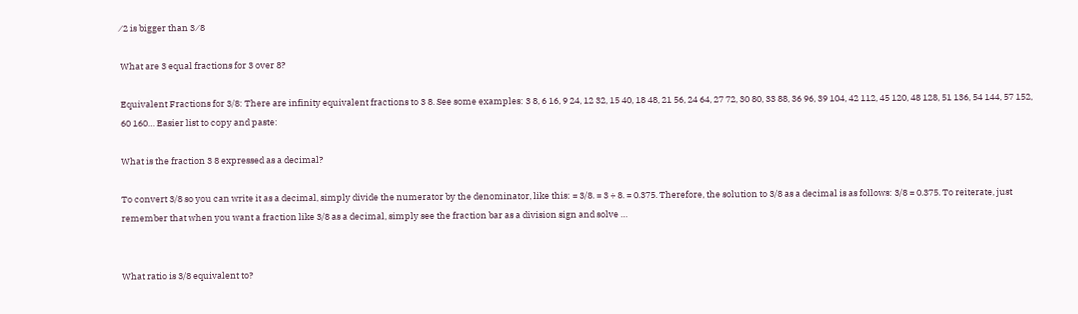⁄ 2 is bigger than 3 ⁄ 8

What are 3 equal fractions for 3 over 8?

Equivalent Fractions for 3/8: There are infinity equivalent fractions to 3 8. See some examples: 3 8, 6 16, 9 24, 12 32, 15 40, 18 48, 21 56, 24 64, 27 72, 30 80, 33 88, 36 96, 39 104, 42 112, 45 120, 48 128, 51 136, 54 144, 57 152, 60 160… Easier list to copy and paste:

What is the fraction 3 8 expressed as a decimal?

To convert 3/8 so you can write it as a decimal, simply divide the numerator by the denominator, like this: = 3/8. = 3 ÷ 8. = 0.375. Therefore, the solution to 3/8 as a decimal is as follows: 3/8 = 0.375. To reiterate, just remember that when you want a fraction like 3/8 as a decimal, simply see the fraction bar as a division sign and solve …


What ratio is 3/8 equivalent to?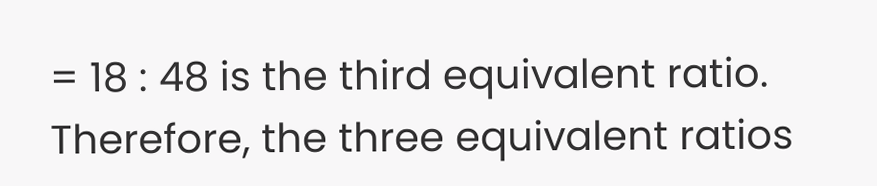= 18 : 48 is the third equivalent ratio. Therefore, the three equivalent ratios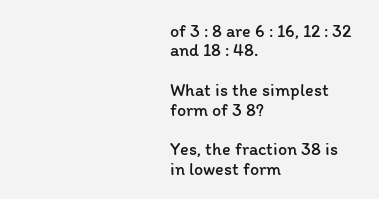of 3 : 8 are 6 : 16, 12 : 32 and 18 : 48.

What is the simplest form of 3 8?

Yes, the fraction 38 is in lowest form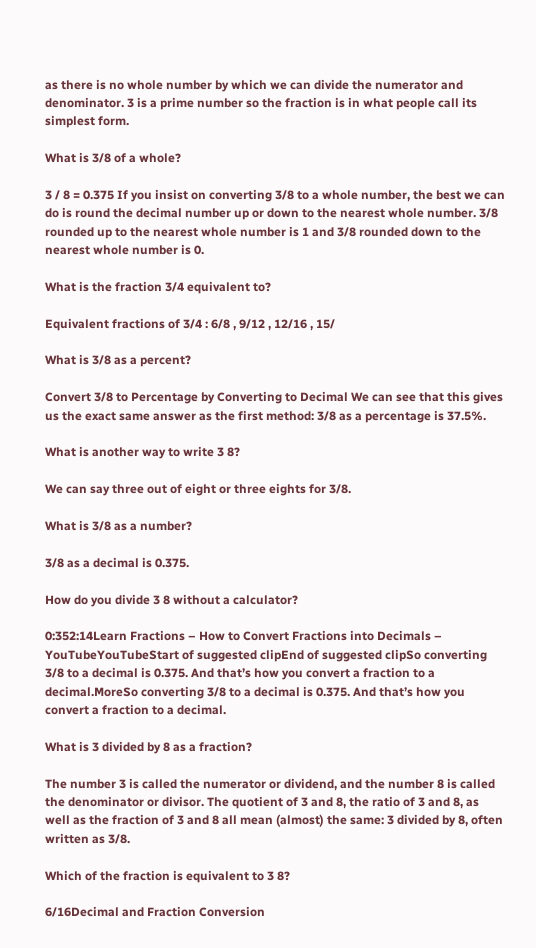as there is no whole number by which we can divide the numerator and denominator. 3 is a prime number so the fraction is in what people call its simplest form.

What is 3/8 of a whole?

3 / 8 = 0.375 If you insist on converting 3/8 to a whole number, the best we can do is round the decimal number up or down to the nearest whole number. 3/8 rounded up to the nearest whole number is 1 and 3/8 rounded down to the nearest whole number is 0.

What is the fraction 3/4 equivalent to?

Equivalent fractions of 3/4 : 6/8 , 9/12 , 12/16 , 15/

What is 3/8 as a percent?

Convert 3/8 to Percentage by Converting to Decimal We can see that this gives us the exact same answer as the first method: 3/8 as a percentage is 37.5%.

What is another way to write 3 8?

We can say three out of eight or three eights for 3/8.

What is 3/8 as a number?

3/8 as a decimal is 0.375.

How do you divide 3 8 without a calculator?

0:352:14Learn Fractions – How to Convert Fractions into Decimals – YouTubeYouTubeStart of suggested clipEnd of suggested clipSo converting 3/8 to a decimal is 0.375. And that’s how you convert a fraction to a decimal.MoreSo converting 3/8 to a decimal is 0.375. And that’s how you convert a fraction to a decimal.

What is 3 divided by 8 as a fraction?

The number 3 is called the numerator or dividend, and the number 8 is called the denominator or divisor. The quotient of 3 and 8, the ratio of 3 and 8, as well as the fraction of 3 and 8 all mean (almost) the same: 3 divided by 8, often written as 3/8.

Which of the fraction is equivalent to 3 8?

6/16Decimal and Fraction Conversion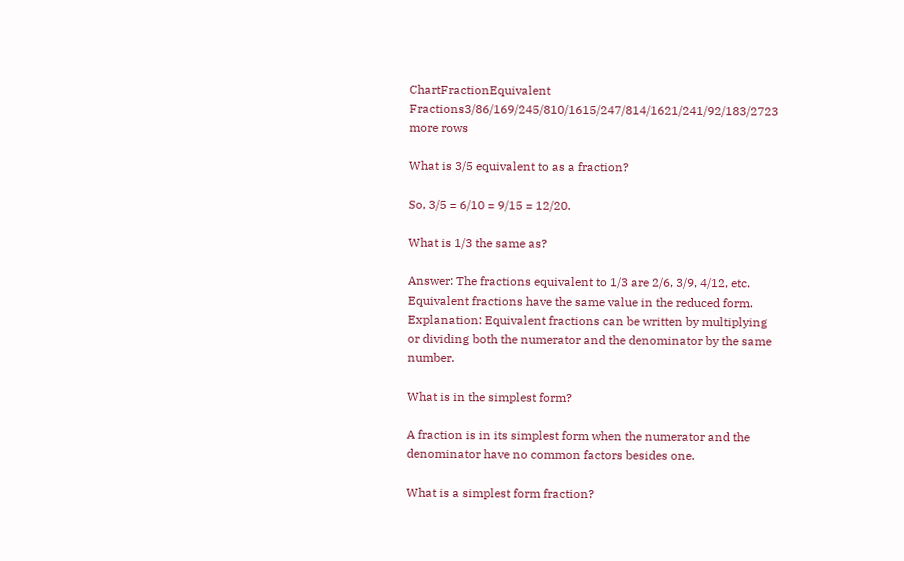ChartFractionEquivalent Fractions3/86/169/245/810/1615/247/814/1621/241/92/183/2723 more rows

What is 3/5 equivalent to as a fraction?

So, 3/5 = 6/10 = 9/15 = 12/20.

What is 1/3 the same as?

Answer: The fractions equivalent to 1/3 are 2/6, 3/9, 4/12, etc. Equivalent fractions have the same value in the reduced form. Explanation: Equivalent fractions can be written by multiplying or dividing both the numerator and the denominator by the same number.

What is in the simplest form?

A fraction is in its simplest form when the numerator and the denominator have no common factors besides one.

What is a simplest form fraction?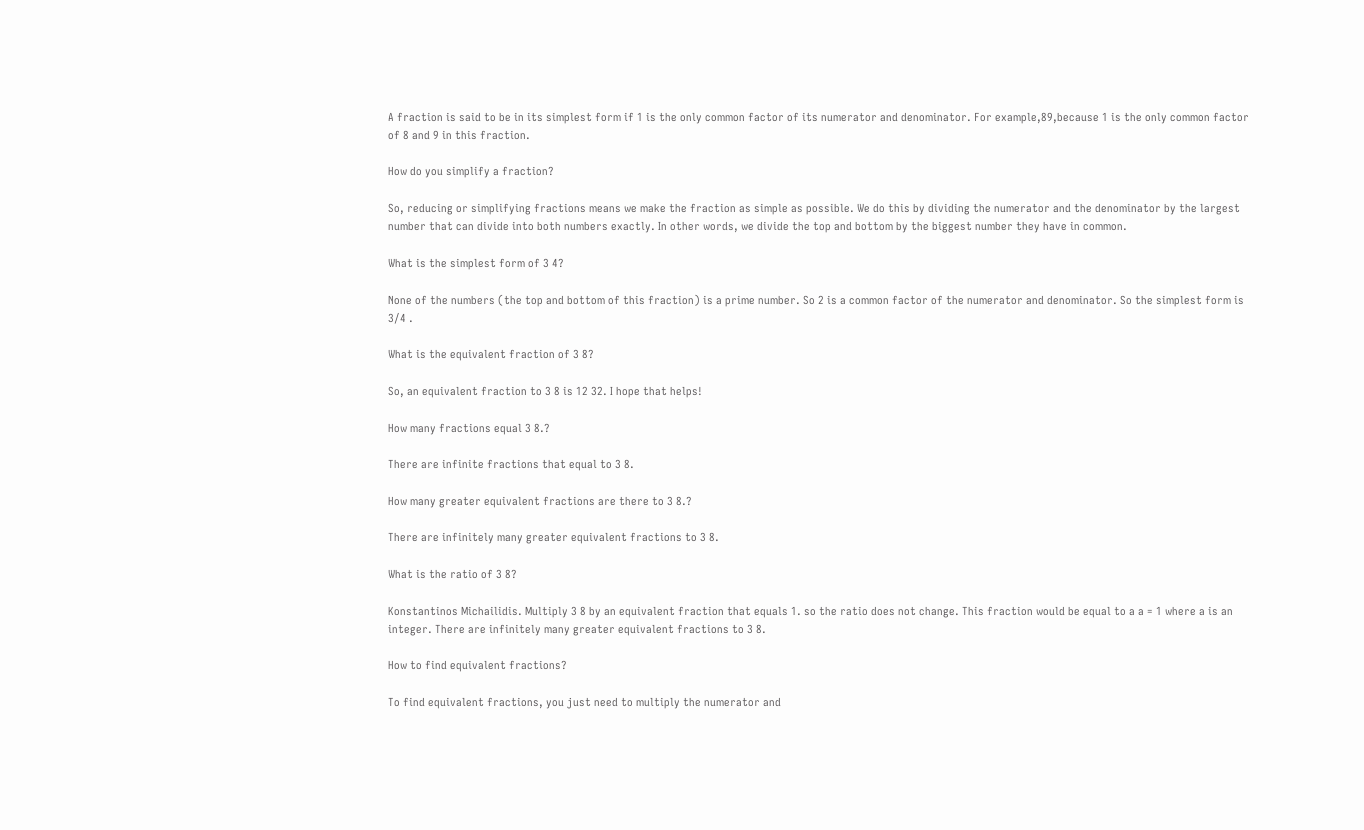A fraction is said to be in its simplest form if 1 is the only common factor of its numerator and denominator. For example,89,because 1 is the only common factor of 8 and 9 in this fraction.

How do you simplify a fraction?

So, reducing or simplifying fractions means we make the fraction as simple as possible. We do this by dividing the numerator and the denominator by the largest number that can divide into both numbers exactly. In other words, we divide the top and bottom by the biggest number they have in common.

What is the simplest form of 3 4?

None of the numbers (the top and bottom of this fraction) is a prime number. So 2 is a common factor of the numerator and denominator. So the simplest form is 3⁄4 .

What is the equivalent fraction of 3 8?

So, an equivalent fraction to 3 8 is 12 32. I hope that helps!

How many fractions equal 3 8.?

There are infinite fractions that equal to 3 8.

How many greater equivalent fractions are there to 3 8.?

There are infinitely many greater equivalent fractions to 3 8.

What is the ratio of 3 8?

Konstantinos Michailidis. Multiply 3 8 by an equivalent fraction that equals 1. so the ratio does not change. This fraction would be equal to a a = 1 where a is an integer. There are infinitely many greater equivalent fractions to 3 8.

How to find equivalent fractions?

To find equivalent fractions, you just need to multiply the numerator and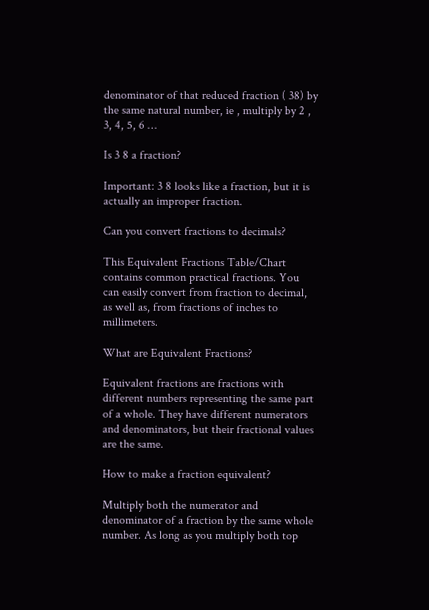denominator of that reduced fraction ( 38) by the same natural number, ie , multiply by 2 , 3, 4, 5, 6 …

Is 3 8 a fraction?

Important: 3 8 looks like a fraction, but it is actually an improper fraction.

Can you convert fractions to decimals?

This Equivalent Fractions Table/Chart contains common practical fractions. You can easily convert from fraction to decimal, as well as, from fractions of inches to millimeters.

What are Equivalent Fractions?

Equivalent fractions are fractions with different numbers representing the same part of a whole. They have different numerators and denominators, but their fractional values are the same.

How to make a fraction equivalent?

Multiply both the numerator and denominator of a fraction by the same whole number. As long as you multiply both top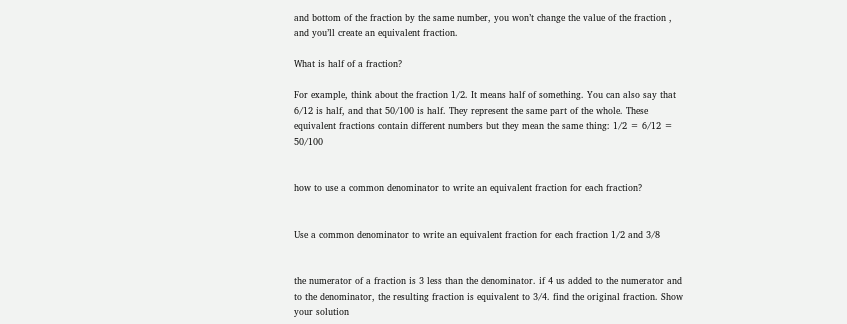and bottom of the fraction by the same number, you won’t change the value of the fraction , and you’ll create an equivalent fraction.

What is half of a fraction?

For example, think about the fraction 1/2. It means half of something. You can also say that 6/12 is half, and that 50/100 is half. They represent the same part of the whole. These equivalent fractions contain different numbers but they mean the same thing: 1/2 = 6/12 = 50/100


how to use a common denominator to write an equivalent fraction for each fraction?


Use a common denominator to write an equivalent fraction for each fraction 1/2 and 3/8


the numerator of a fraction is 3 less than the denominator. if 4 us added to the numerator and to the denominator, the resulting fraction is equivalent to 3/4. find the original fraction. Show your solution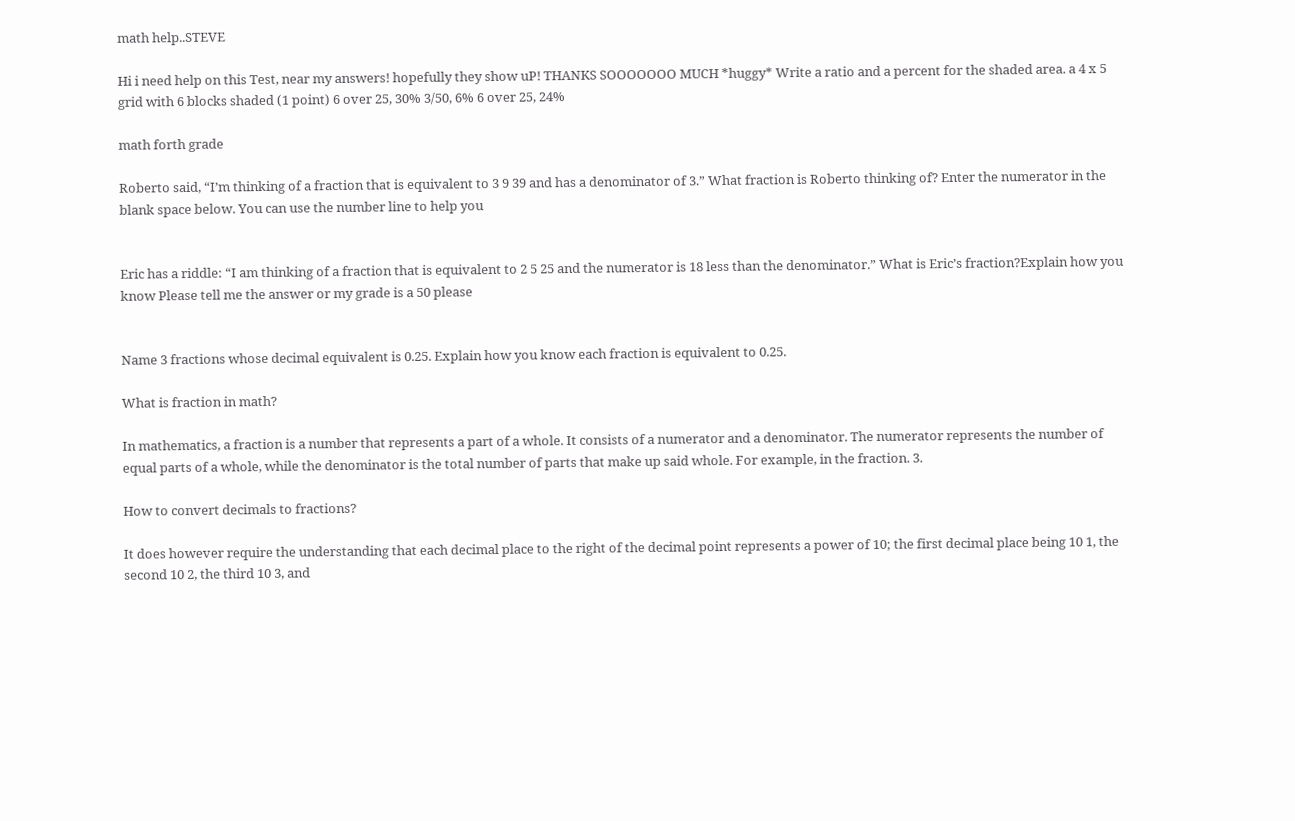math help..STEVE

Hi i need help on this Test, near my answers! hopefully they show uP! THANKS SOOOOOOO MUCH *huggy* Write a ratio and a percent for the shaded area. a 4 x 5 grid with 6 blocks shaded (1 point) 6 over 25, 30% 3/50, 6% 6 over 25, 24%

math forth grade

Roberto said, “I’m thinking of a fraction that is equivalent to 3 9 39 and has a denominator of 3.” What fraction is Roberto thinking of? Enter the numerator in the blank space below. You can use the number line to help you


Eric has a riddle: “I am thinking of a fraction that is equivalent to 2 5 25 and the numerator is 18 less than the denominator.” What is Eric’s fraction?Explain how you know Please tell me the answer or my grade is a 50 please


Name 3 fractions whose decimal equivalent is 0.25. Explain how you know each fraction is equivalent to 0.25.

What is fraction in math?

In mathematics, a fraction is a number that represents a part of a whole. It consists of a numerator and a denominator. The numerator represents the number of equal parts of a whole, while the denominator is the total number of parts that make up said whole. For example, in the fraction. 3.

How to convert decimals to fractions?

It does however require the understanding that each decimal place to the right of the decimal point represents a power of 10; the first decimal place being 10 1, the second 10 2, the third 10 3, and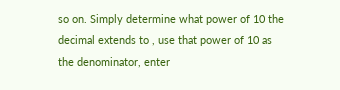so on. Simply determine what power of 10 the decimal extends to , use that power of 10 as the denominator, enter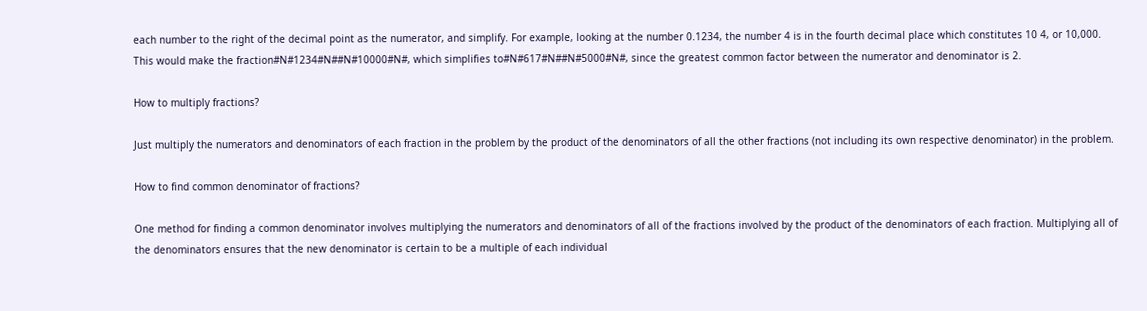each number to the right of the decimal point as the numerator, and simplify. For example, looking at the number 0.1234, the number 4 is in the fourth decimal place which constitutes 10 4, or 10,000. This would make the fraction#N#1234#N##N#10000#N#, which simplifies to#N#617#N##N#5000#N#, since the greatest common factor between the numerator and denominator is 2.

How to multiply fractions?

Just multiply the numerators and denominators of each fraction in the problem by the product of the denominators of all the other fractions (not including its own respective denominator) in the problem.

How to find common denominator of fractions?

One method for finding a common denominator involves multiplying the numerators and denominators of all of the fractions involved by the product of the denominators of each fraction. Multiplying all of the denominators ensures that the new denominator is certain to be a multiple of each individual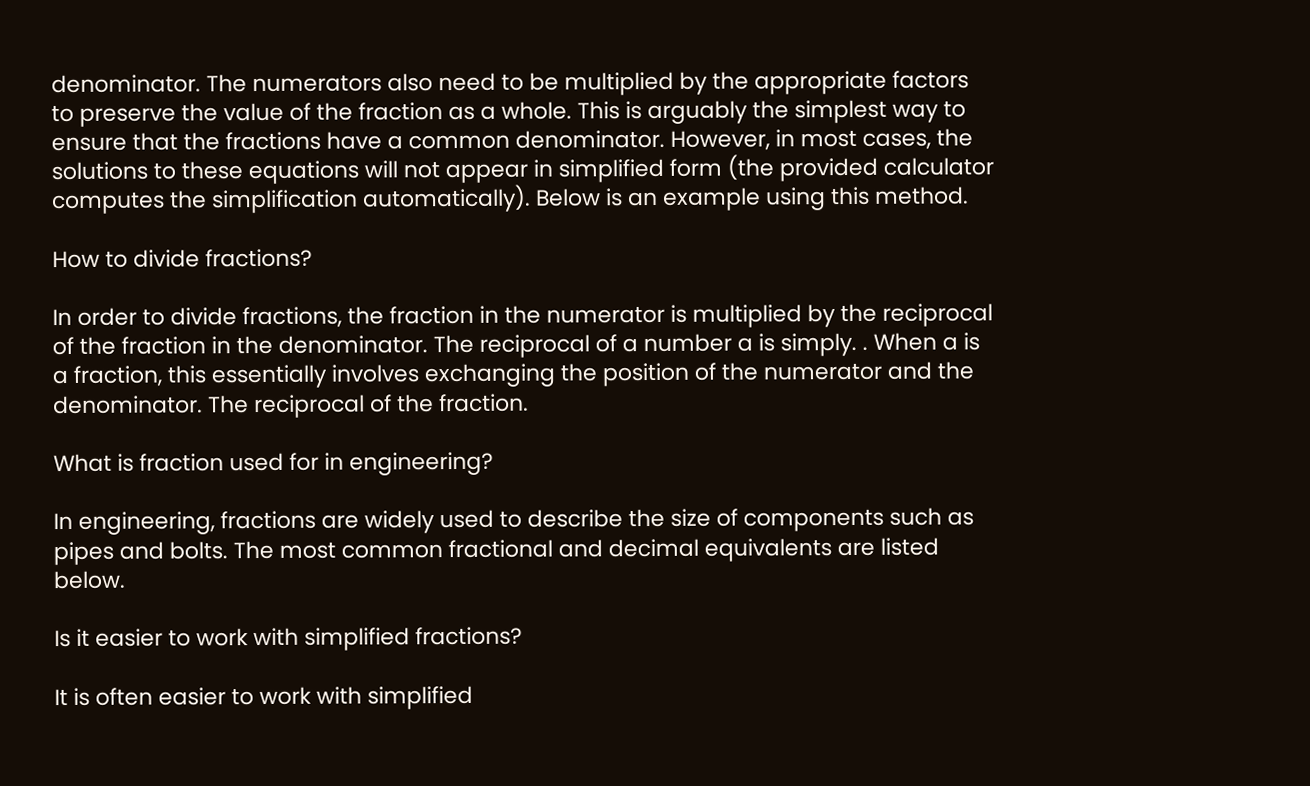denominator. The numerators also need to be multiplied by the appropriate factors to preserve the value of the fraction as a whole. This is arguably the simplest way to ensure that the fractions have a common denominator. However, in most cases, the solutions to these equations will not appear in simplified form (the provided calculator computes the simplification automatically). Below is an example using this method.

How to divide fractions?

In order to divide fractions, the fraction in the numerator is multiplied by the reciprocal of the fraction in the denominator. The reciprocal of a number a is simply. . When a is a fraction, this essentially involves exchanging the position of the numerator and the denominator. The reciprocal of the fraction.

What is fraction used for in engineering?

In engineering, fractions are widely used to describe the size of components such as pipes and bolts. The most common fractional and decimal equivalents are listed below.

Is it easier to work with simplified fractions?

It is often easier to work with simplified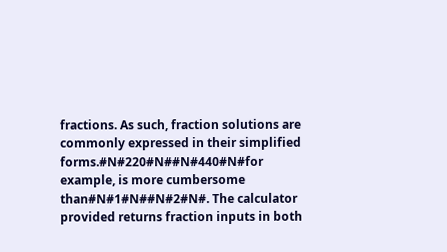fractions. As such, fraction solutions are commonly expressed in their simplified forms.#N#220#N##N#440#N#for example, is more cumbersome than#N#1#N##N#2#N#. The calculator provided returns fraction inputs in both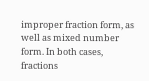improper fraction form, as well as mixed number form. In both cases, fractions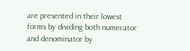are presented in their lowest forms by dividing both numerator and denominator by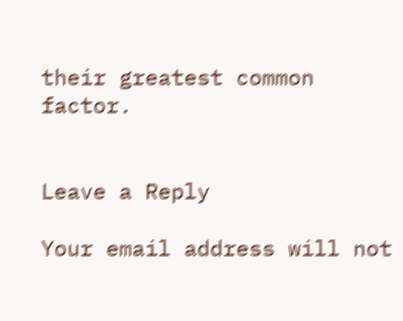their greatest common factor.


Leave a Reply

Your email address will not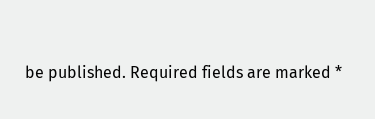be published. Required fields are marked *